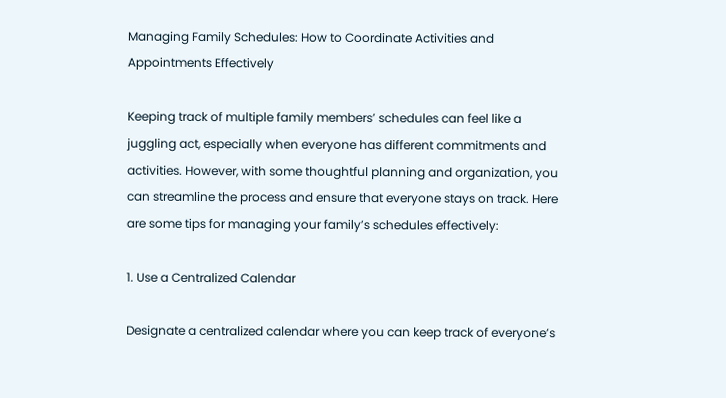Managing Family Schedules: How to Coordinate Activities and Appointments Effectively

Keeping track of multiple family members’ schedules can feel like a juggling act, especially when everyone has different commitments and activities. However, with some thoughtful planning and organization, you can streamline the process and ensure that everyone stays on track. Here are some tips for managing your family’s schedules effectively:

1. Use a Centralized Calendar

Designate a centralized calendar where you can keep track of everyone’s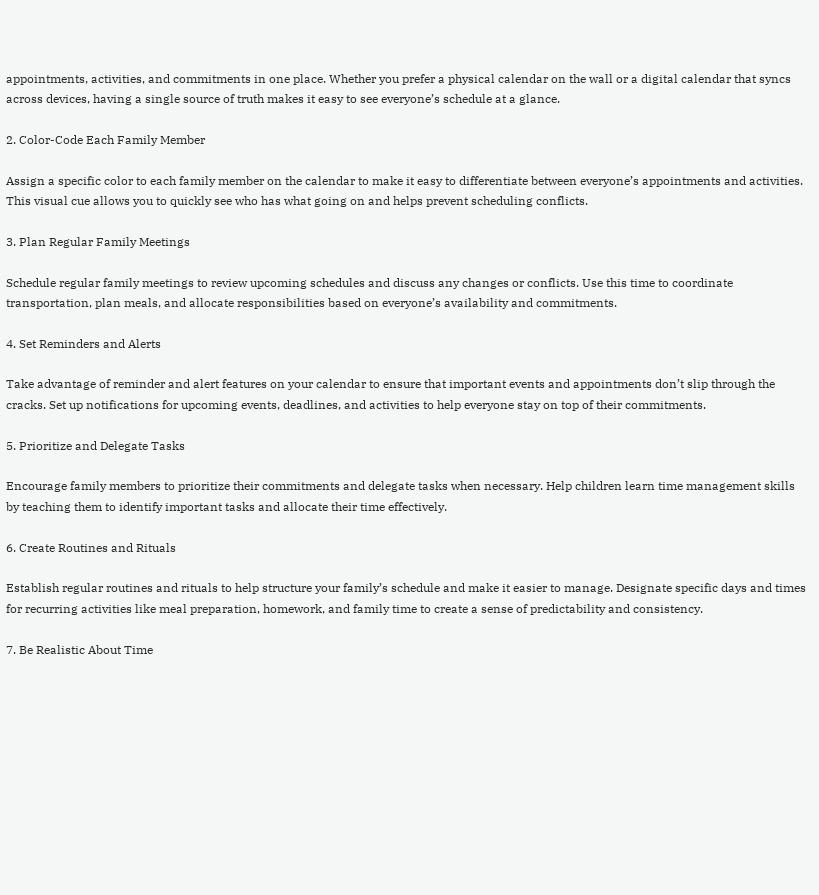appointments, activities, and commitments in one place. Whether you prefer a physical calendar on the wall or a digital calendar that syncs across devices, having a single source of truth makes it easy to see everyone’s schedule at a glance.

2. Color-Code Each Family Member

Assign a specific color to each family member on the calendar to make it easy to differentiate between everyone’s appointments and activities. This visual cue allows you to quickly see who has what going on and helps prevent scheduling conflicts.

3. Plan Regular Family Meetings

Schedule regular family meetings to review upcoming schedules and discuss any changes or conflicts. Use this time to coordinate transportation, plan meals, and allocate responsibilities based on everyone’s availability and commitments.

4. Set Reminders and Alerts

Take advantage of reminder and alert features on your calendar to ensure that important events and appointments don’t slip through the cracks. Set up notifications for upcoming events, deadlines, and activities to help everyone stay on top of their commitments.

5. Prioritize and Delegate Tasks

Encourage family members to prioritize their commitments and delegate tasks when necessary. Help children learn time management skills by teaching them to identify important tasks and allocate their time effectively.

6. Create Routines and Rituals

Establish regular routines and rituals to help structure your family’s schedule and make it easier to manage. Designate specific days and times for recurring activities like meal preparation, homework, and family time to create a sense of predictability and consistency.

7. Be Realistic About Time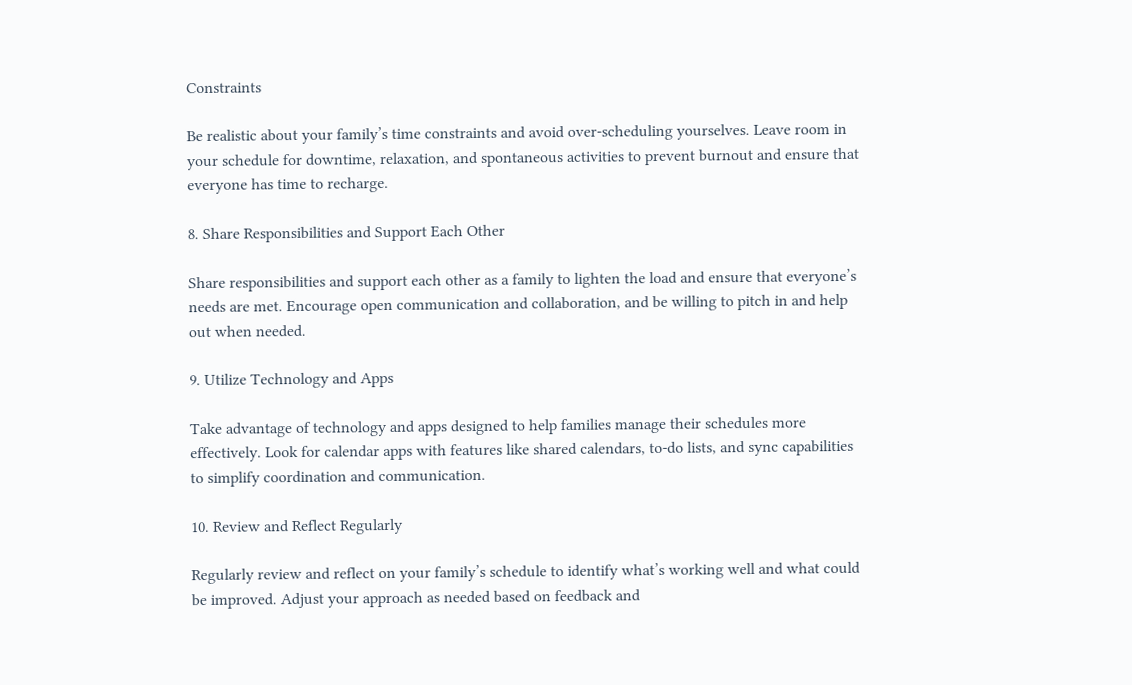Constraints

Be realistic about your family’s time constraints and avoid over-scheduling yourselves. Leave room in your schedule for downtime, relaxation, and spontaneous activities to prevent burnout and ensure that everyone has time to recharge.

8. Share Responsibilities and Support Each Other

Share responsibilities and support each other as a family to lighten the load and ensure that everyone’s needs are met. Encourage open communication and collaboration, and be willing to pitch in and help out when needed.

9. Utilize Technology and Apps

Take advantage of technology and apps designed to help families manage their schedules more effectively. Look for calendar apps with features like shared calendars, to-do lists, and sync capabilities to simplify coordination and communication.

10. Review and Reflect Regularly

Regularly review and reflect on your family’s schedule to identify what’s working well and what could be improved. Adjust your approach as needed based on feedback and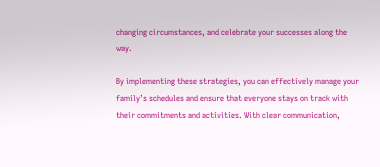changing circumstances, and celebrate your successes along the way.

By implementing these strategies, you can effectively manage your family’s schedules and ensure that everyone stays on track with their commitments and activities. With clear communication,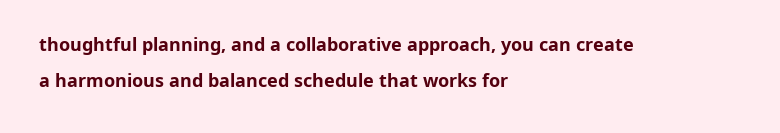thoughtful planning, and a collaborative approach, you can create a harmonious and balanced schedule that works for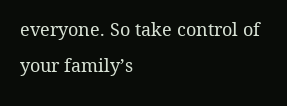everyone. So take control of your family’s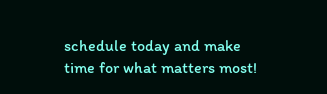schedule today and make time for what matters most!